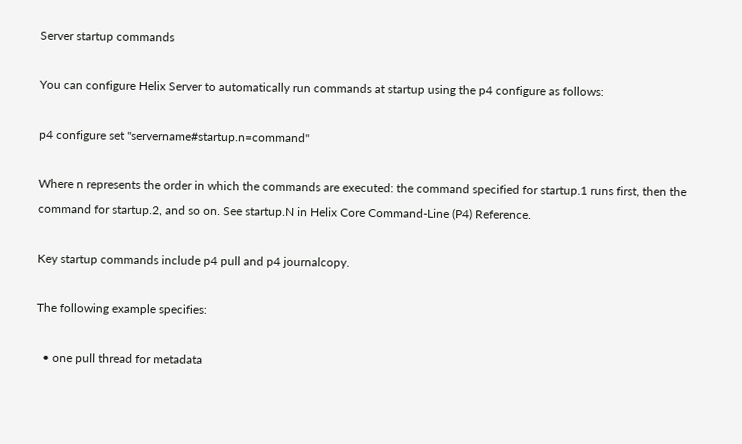Server startup commands

You can configure Helix Server to automatically run commands at startup using the p4 configure as follows:

p4 configure set "servername#startup.n=command"

Where n represents the order in which the commands are executed: the command specified for startup.1 runs first, then the command for startup.2, and so on. See startup.N in Helix Core Command-Line (P4) Reference.

Key startup commands include p4 pull and p4 journalcopy.

The following example specifies:

  • one pull thread for metadata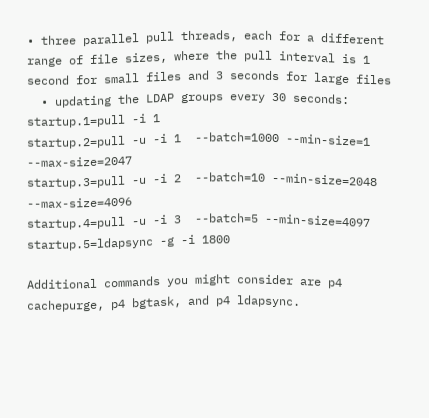• three parallel pull threads, each for a different range of file sizes, where the pull interval is 1 second for small files and 3 seconds for large files
  • updating the LDAP groups every 30 seconds:
startup.1=pull -i 1
startup.2=pull -u -i 1  --batch=1000 --min-size=1 --max-size=2047
startup.3=pull -u -i 2  --batch=10 --min-size=2048 --max-size=4096
startup.4=pull -u -i 3  --batch=5 --min-size=4097
startup.5=ldapsync -g -i 1800

Additional commands you might consider are p4 cachepurge, p4 bgtask, and p4 ldapsync.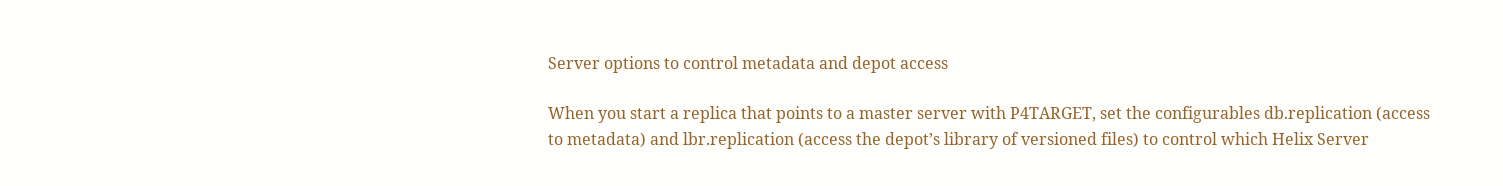Server options to control metadata and depot access

When you start a replica that points to a master server with P4TARGET, set the configurables db.replication (access to metadata) and lbr.replication (access the depot’s library of versioned files) to control which Helix Server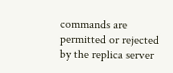commands are permitted or rejected by the replica server